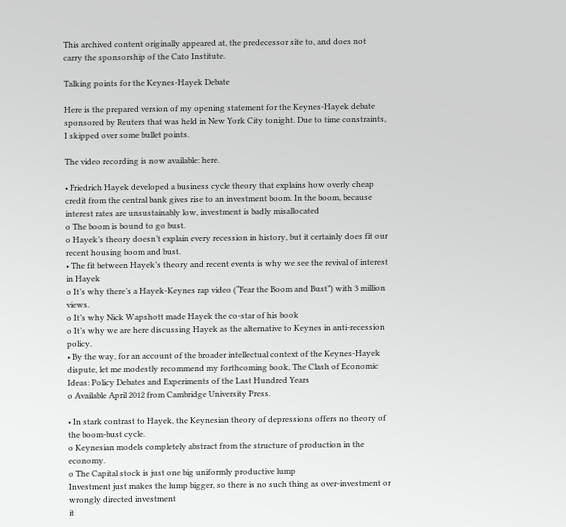This archived content originally appeared at, the predecessor site to, and does not carry the sponsorship of the Cato Institute.

Talking points for the Keynes-Hayek Debate

Here is the prepared version of my opening statement for the Keynes-Hayek debate sponsored by Reuters that was held in New York City tonight. Due to time constraints, I skipped over some bullet points.

The video recording is now available: here.

• Friedrich Hayek developed a business cycle theory that explains how overly cheap credit from the central bank gives rise to an investment boom. In the boom, because interest rates are unsustainably low, investment is badly misallocated
o The boom is bound to go bust.
o Hayek’s theory doesn’t explain every recession in history, but it certainly does fit our recent housing boom and bust.
• The fit between Hayek’s theory and recent events is why we see the revival of interest in Hayek
o It’s why there’s a Hayek-Keynes rap video (“Fear the Boom and Bust”) with 3 million views.
o It’s why Nick Wapshott made Hayek the co-star of his book
o It’s why we are here discussing Hayek as the alternative to Keynes in anti-recession policy.
• By the way, for an account of the broader intellectual context of the Keynes-Hayek dispute, let me modestly recommend my forthcoming book, The Clash of Economic Ideas: Policy Debates and Experiments of the Last Hundred Years
o Available April 2012 from Cambridge University Press.

• In stark contrast to Hayek, the Keynesian theory of depressions offers no theory of the boom-bust cycle.
o Keynesian models completely abstract from the structure of production in the economy.
o The Capital stock is just one big uniformly productive lump
Investment just makes the lump bigger, so there is no such thing as over-investment or wrongly directed investment
it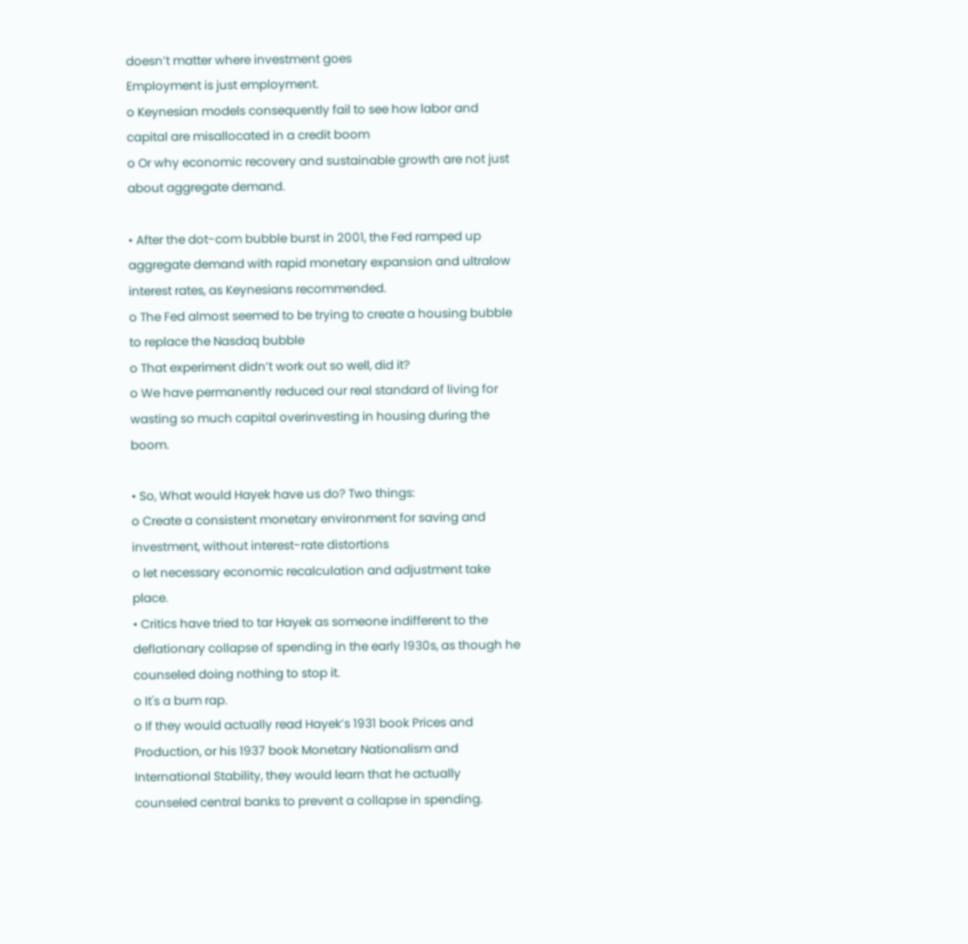doesn’t matter where investment goes
Employment is just employment.
o Keynesian models consequently fail to see how labor and capital are misallocated in a credit boom
o Or why economic recovery and sustainable growth are not just about aggregate demand.

• After the dot-com bubble burst in 2001, the Fed ramped up aggregate demand with rapid monetary expansion and ultralow interest rates, as Keynesians recommended.
o The Fed almost seemed to be trying to create a housing bubble to replace the Nasdaq bubble
o That experiment didn’t work out so well, did it?
o We have permanently reduced our real standard of living for wasting so much capital overinvesting in housing during the boom.

• So, What would Hayek have us do? Two things:
o Create a consistent monetary environment for saving and investment, without interest-rate distortions
o let necessary economic recalculation and adjustment take place.
• Critics have tried to tar Hayek as someone indifferent to the deflationary collapse of spending in the early 1930s, as though he counseled doing nothing to stop it.
o It's a bum rap.
o If they would actually read Hayek’s 1931 book Prices and Production, or his 1937 book Monetary Nationalism and International Stability, they would learn that he actually counseled central banks to prevent a collapse in spending.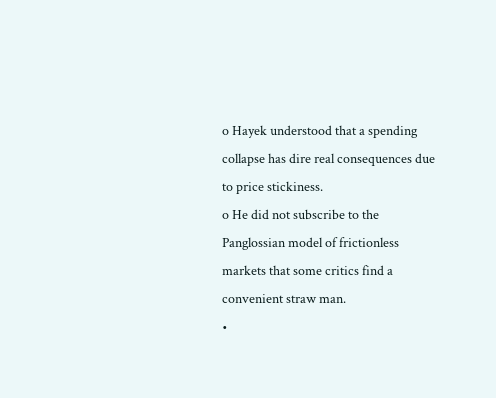o Hayek understood that a spending collapse has dire real consequences due to price stickiness.
o He did not subscribe to the Panglossian model of frictionless markets that some critics find a convenient straw man.
•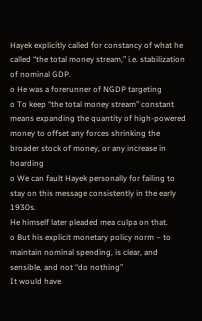Hayek explicitly called for constancy of what he called “the total money stream,” i.e. stabilization of nominal GDP.
o He was a forerunner of NGDP targeting
o To keep “the total money stream” constant means expanding the quantity of high-powered money to offset any forces shrinking the broader stock of money, or any increase in hoarding
o We can fault Hayek personally for failing to stay on this message consistently in the early 1930s.
He himself later pleaded mea culpa on that.
o But his explicit monetary policy norm – to maintain nominal spending, is clear, and sensible, and not “do nothing”
It would have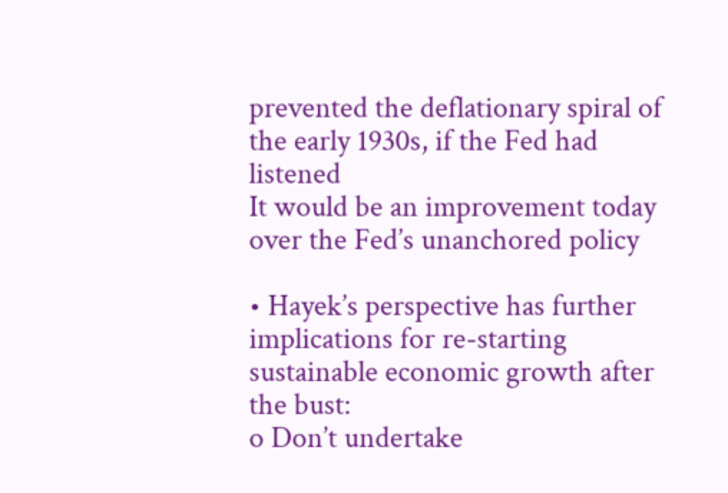prevented the deflationary spiral of the early 1930s, if the Fed had listened
It would be an improvement today over the Fed’s unanchored policy

• Hayek’s perspective has further implications for re-starting sustainable economic growth after the bust:
o Don’t undertake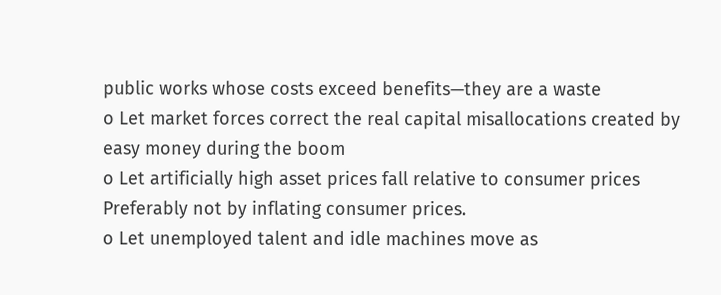public works whose costs exceed benefits—they are a waste
o Let market forces correct the real capital misallocations created by easy money during the boom
o Let artificially high asset prices fall relative to consumer prices
Preferably not by inflating consumer prices.
o Let unemployed talent and idle machines move as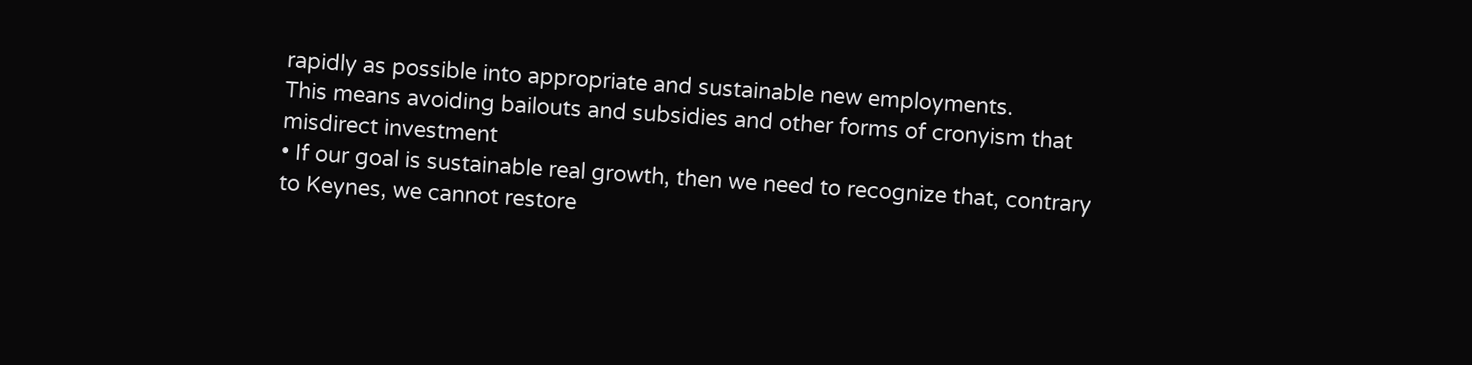rapidly as possible into appropriate and sustainable new employments.
This means avoiding bailouts and subsidies and other forms of cronyism that misdirect investment
• If our goal is sustainable real growth, then we need to recognize that, contrary to Keynes, we cannot restore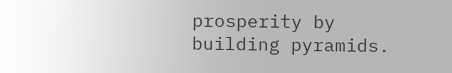prosperity by building pyramids.